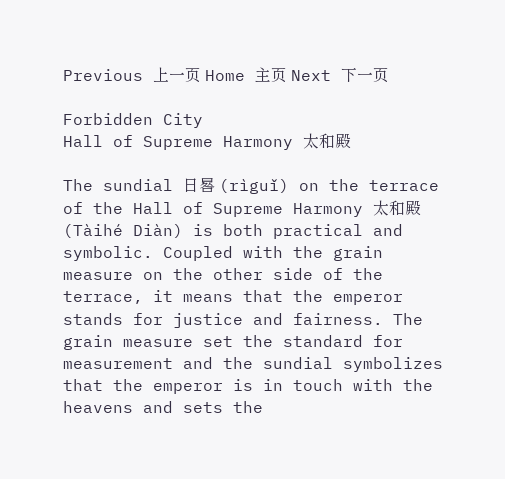Previous 上一页 Home 主页 Next 下一页

Forbidden City
Hall of Supreme Harmony 太和殿

The sundial 日晷 (rìguǐ) on the terrace of the Hall of Supreme Harmony 太和殿 (Tàihé Diàn) is both practical and symbolic. Coupled with the grain measure on the other side of the terrace, it means that the emperor stands for justice and fairness. The grain measure set the standard for measurement and the sundial symbolizes that the emperor is in touch with the heavens and sets the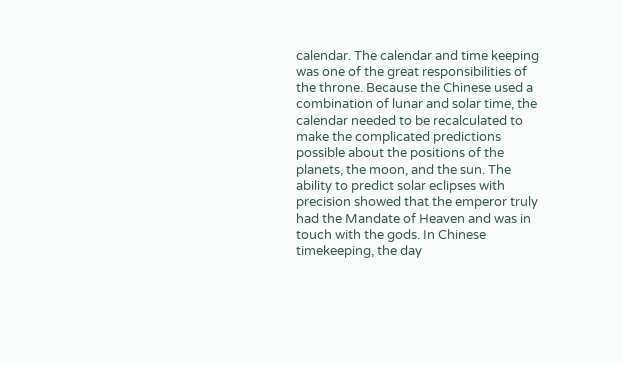calendar. The calendar and time keeping was one of the great responsibilities of the throne. Because the Chinese used a combination of lunar and solar time, the calendar needed to be recalculated to make the complicated predictions possible about the positions of the planets, the moon, and the sun. The ability to predict solar eclipses with precision showed that the emperor truly had the Mandate of Heaven and was in touch with the gods. In Chinese timekeeping, the day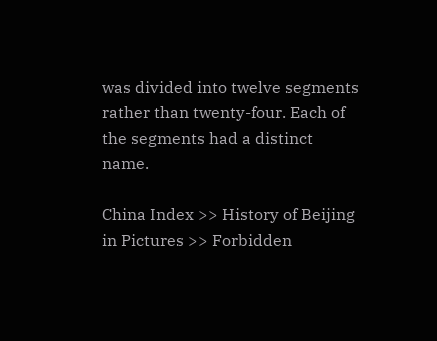was divided into twelve segments rather than twenty-four. Each of the segments had a distinct name.

China Index >> History of Beijing in Pictures >> Forbidden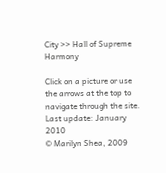City >> Hall of Supreme Harmony

Click on a picture or use the arrows at the top to navigate through the site.
Last update: January 2010
© Marilyn Shea, 2009